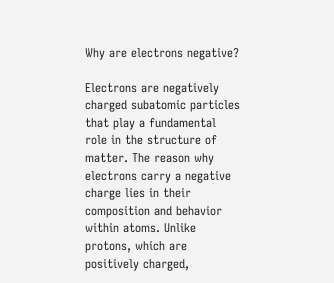Why are electrons negative?

Electrons are negatively charged subatomic particles that play a fundamental role in the structure of matter. The reason why electrons carry a negative charge lies in their composition and behavior within atoms. Unlike protons, which are positively charged,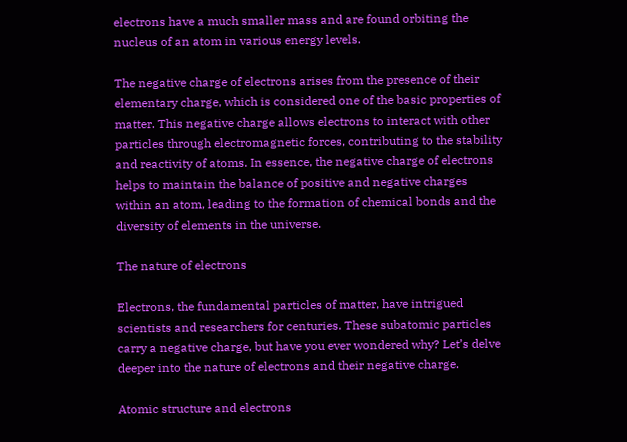electrons have a much smaller mass and are found orbiting the nucleus of an atom in various energy levels.

The negative charge of electrons arises from the presence of their elementary charge, which is considered one of the basic properties of matter. This negative charge allows electrons to interact with other particles through electromagnetic forces, contributing to the stability and reactivity of atoms. In essence, the negative charge of electrons helps to maintain the balance of positive and negative charges within an atom, leading to the formation of chemical bonds and the diversity of elements in the universe.

The nature of electrons

Electrons, the fundamental particles of matter, have intrigued scientists and researchers for centuries. These subatomic particles carry a negative charge, but have you ever wondered why? Let’s delve deeper into the nature of electrons and their negative charge.

Atomic structure and electrons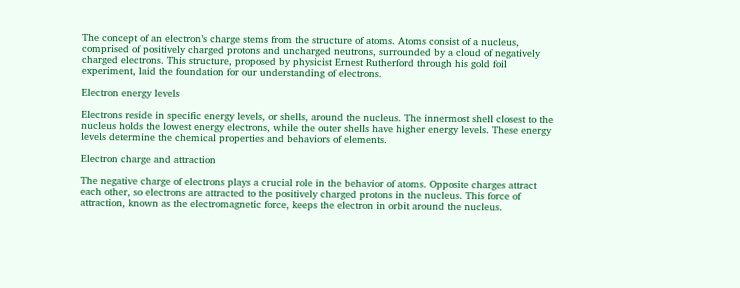The concept of an electron’s charge stems from the structure of atoms. Atoms consist of a nucleus, comprised of positively charged protons and uncharged neutrons, surrounded by a cloud of negatively charged electrons. This structure, proposed by physicist Ernest Rutherford through his gold foil experiment, laid the foundation for our understanding of electrons.

Electron energy levels

Electrons reside in specific energy levels, or shells, around the nucleus. The innermost shell closest to the nucleus holds the lowest energy electrons, while the outer shells have higher energy levels. These energy levels determine the chemical properties and behaviors of elements.

Electron charge and attraction

The negative charge of electrons plays a crucial role in the behavior of atoms. Opposite charges attract each other, so electrons are attracted to the positively charged protons in the nucleus. This force of attraction, known as the electromagnetic force, keeps the electron in orbit around the nucleus.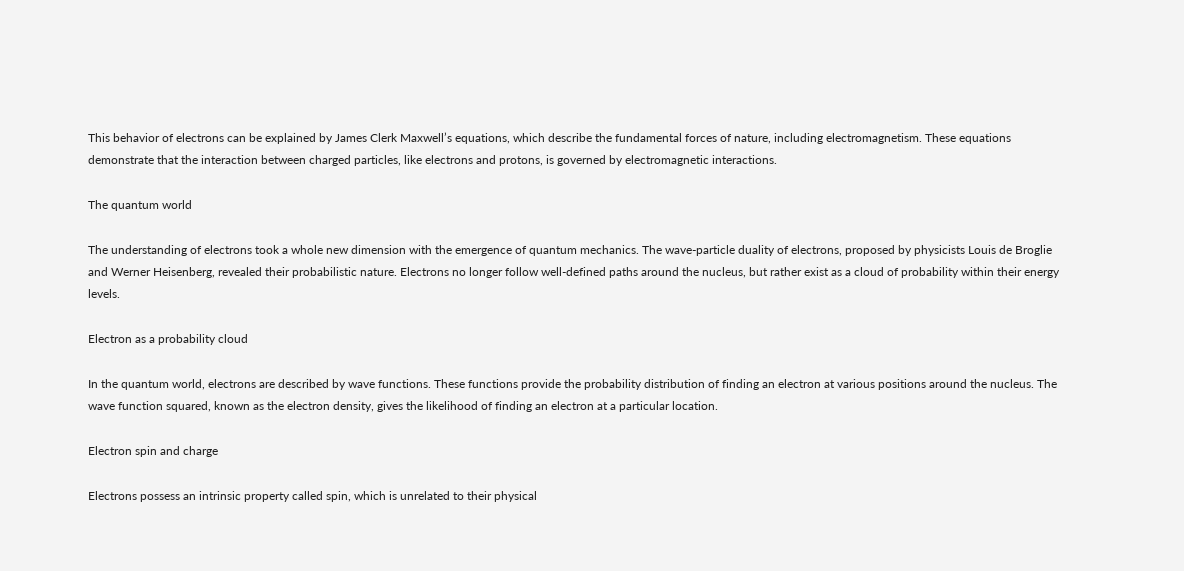This behavior of electrons can be explained by James Clerk Maxwell’s equations, which describe the fundamental forces of nature, including electromagnetism. These equations demonstrate that the interaction between charged particles, like electrons and protons, is governed by electromagnetic interactions.

The quantum world

The understanding of electrons took a whole new dimension with the emergence of quantum mechanics. The wave-particle duality of electrons, proposed by physicists Louis de Broglie and Werner Heisenberg, revealed their probabilistic nature. Electrons no longer follow well-defined paths around the nucleus, but rather exist as a cloud of probability within their energy levels.

Electron as a probability cloud

In the quantum world, electrons are described by wave functions. These functions provide the probability distribution of finding an electron at various positions around the nucleus. The wave function squared, known as the electron density, gives the likelihood of finding an electron at a particular location.

Electron spin and charge

Electrons possess an intrinsic property called spin, which is unrelated to their physical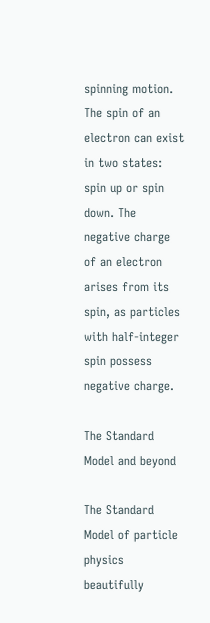spinning motion. The spin of an electron can exist in two states: spin up or spin down. The negative charge of an electron arises from its spin, as particles with half-integer spin possess negative charge.

The Standard Model and beyond

The Standard Model of particle physics beautifully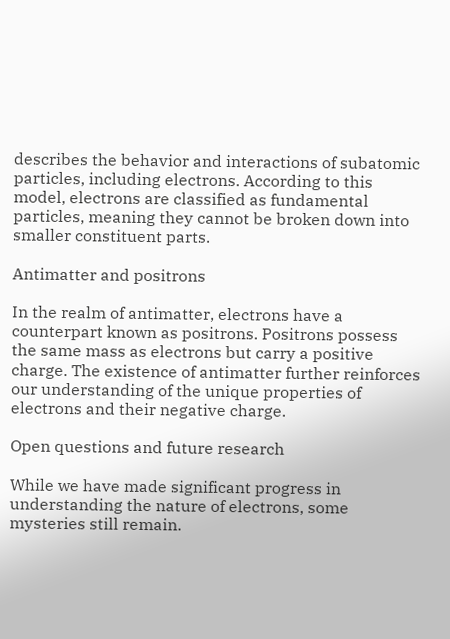describes the behavior and interactions of subatomic particles, including electrons. According to this model, electrons are classified as fundamental particles, meaning they cannot be broken down into smaller constituent parts.

Antimatter and positrons

In the realm of antimatter, electrons have a counterpart known as positrons. Positrons possess the same mass as electrons but carry a positive charge. The existence of antimatter further reinforces our understanding of the unique properties of electrons and their negative charge.

Open questions and future research

While we have made significant progress in understanding the nature of electrons, some mysteries still remain.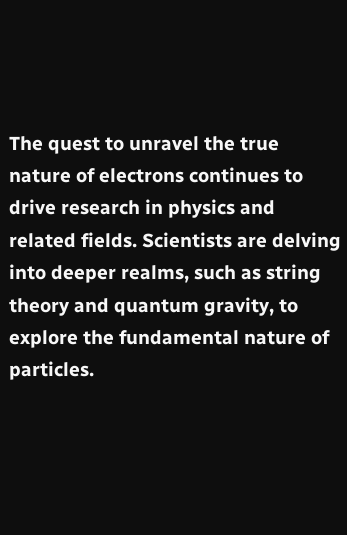The quest to unravel the true nature of electrons continues to drive research in physics and related fields. Scientists are delving into deeper realms, such as string theory and quantum gravity, to explore the fundamental nature of particles.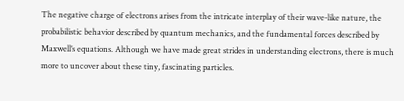The negative charge of electrons arises from the intricate interplay of their wave-like nature, the probabilistic behavior described by quantum mechanics, and the fundamental forces described by Maxwell’s equations. Although we have made great strides in understanding electrons, there is much more to uncover about these tiny, fascinating particles.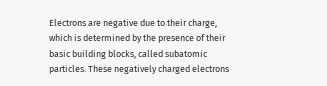Electrons are negative due to their charge, which is determined by the presence of their basic building blocks, called subatomic particles. These negatively charged electrons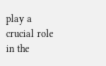play a crucial role in the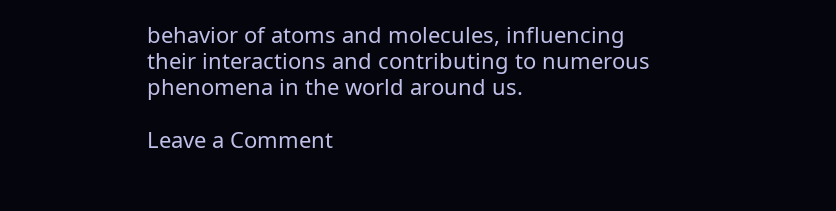behavior of atoms and molecules, influencing their interactions and contributing to numerous phenomena in the world around us.

Leave a Comment